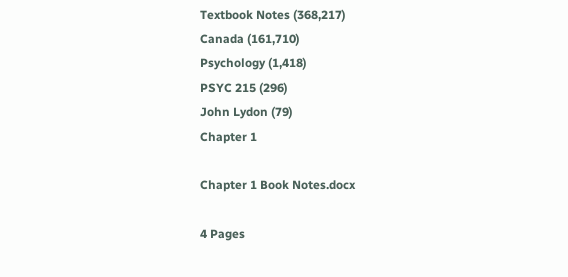Textbook Notes (368,217)
Canada (161,710)
Psychology (1,418)
PSYC 215 (296)
John Lydon (79)
Chapter 1

Chapter 1 Book Notes.docx

4 Pages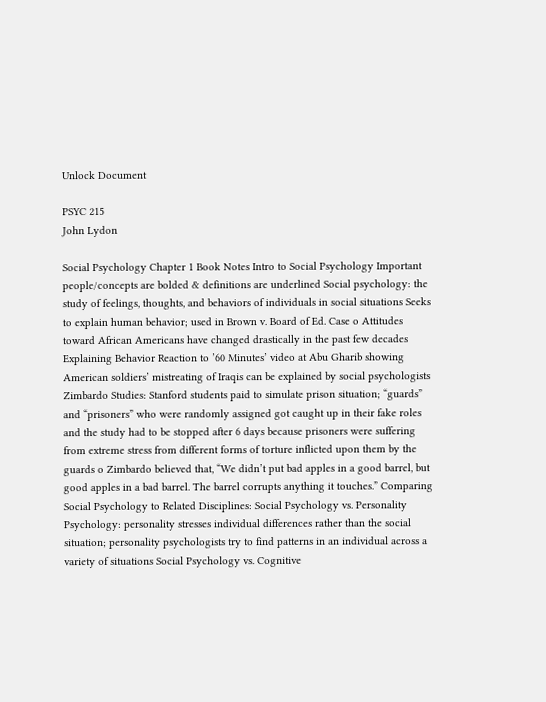Unlock Document

PSYC 215
John Lydon

Social Psychology Chapter 1 Book Notes Intro to Social Psychology Important people/concepts are bolded & definitions are underlined Social psychology: the study of feelings, thoughts, and behaviors of individuals in social situations Seeks to explain human behavior; used in Brown v. Board of Ed. Case o Attitudes toward African Americans have changed drastically in the past few decades Explaining Behavior Reaction to ’60 Minutes’ video at Abu Gharib showing American soldiers’ mistreating of Iraqis can be explained by social psychologists Zimbardo Studies: Stanford students paid to simulate prison situation; “guards” and “prisoners” who were randomly assigned got caught up in their fake roles and the study had to be stopped after 6 days because prisoners were suffering from extreme stress from different forms of torture inflicted upon them by the guards o Zimbardo believed that, “We didn’t put bad apples in a good barrel, but good apples in a bad barrel. The barrel corrupts anything it touches.” Comparing Social Psychology to Related Disciplines: Social Psychology vs. Personality Psychology: personality stresses individual differences rather than the social situation; personality psychologists try to find patterns in an individual across a variety of situations Social Psychology vs. Cognitive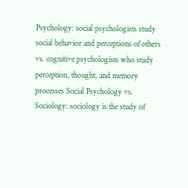Psychology: social psychologists study social behavior and perceptions of others vs. cognitive psychologists who study perception, thought, and memory processes Social Psychology vs. Sociology: sociology is the study of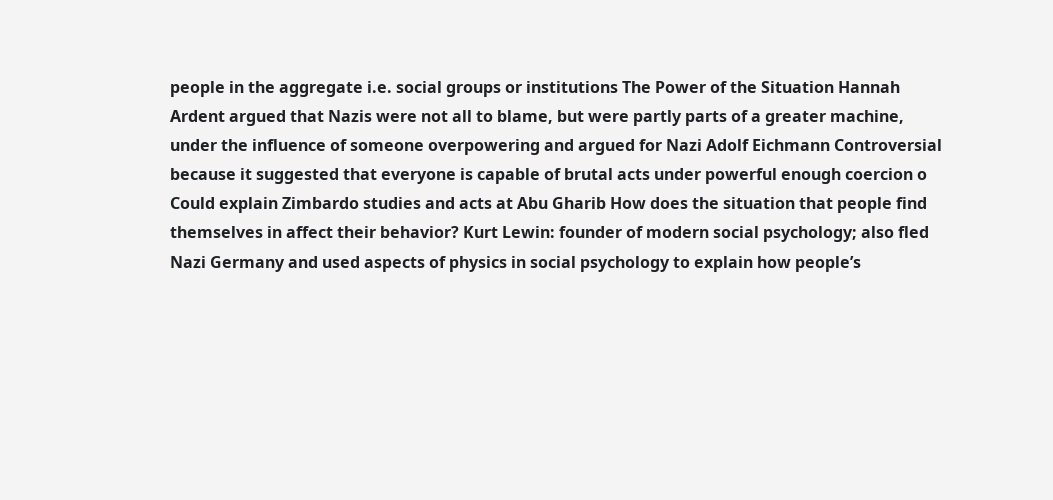people in the aggregate i.e. social groups or institutions The Power of the Situation Hannah Ardent argued that Nazis were not all to blame, but were partly parts of a greater machine, under the influence of someone overpowering and argued for Nazi Adolf Eichmann Controversial because it suggested that everyone is capable of brutal acts under powerful enough coercion o Could explain Zimbardo studies and acts at Abu Gharib How does the situation that people find themselves in affect their behavior? Kurt Lewin: founder of modern social psychology; also fled Nazi Germany and used aspects of physics in social psychology to explain how people’s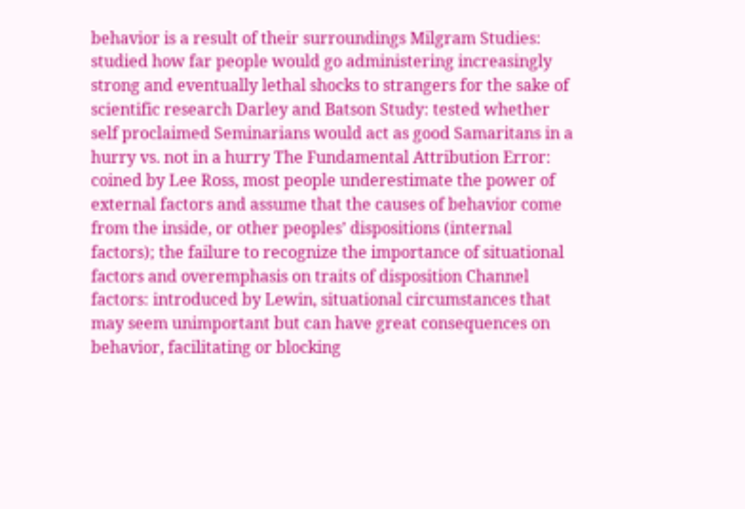behavior is a result of their surroundings Milgram Studies: studied how far people would go administering increasingly strong and eventually lethal shocks to strangers for the sake of scientific research Darley and Batson Study: tested whether self proclaimed Seminarians would act as good Samaritans in a hurry vs. not in a hurry The Fundamental Attribution Error: coined by Lee Ross, most people underestimate the power of external factors and assume that the causes of behavior come from the inside, or other peoples’ dispositions (internal factors); the failure to recognize the importance of situational factors and overemphasis on traits of disposition Channel factors: introduced by Lewin, situational circumstances that may seem unimportant but can have great consequences on behavior, facilitating or blocking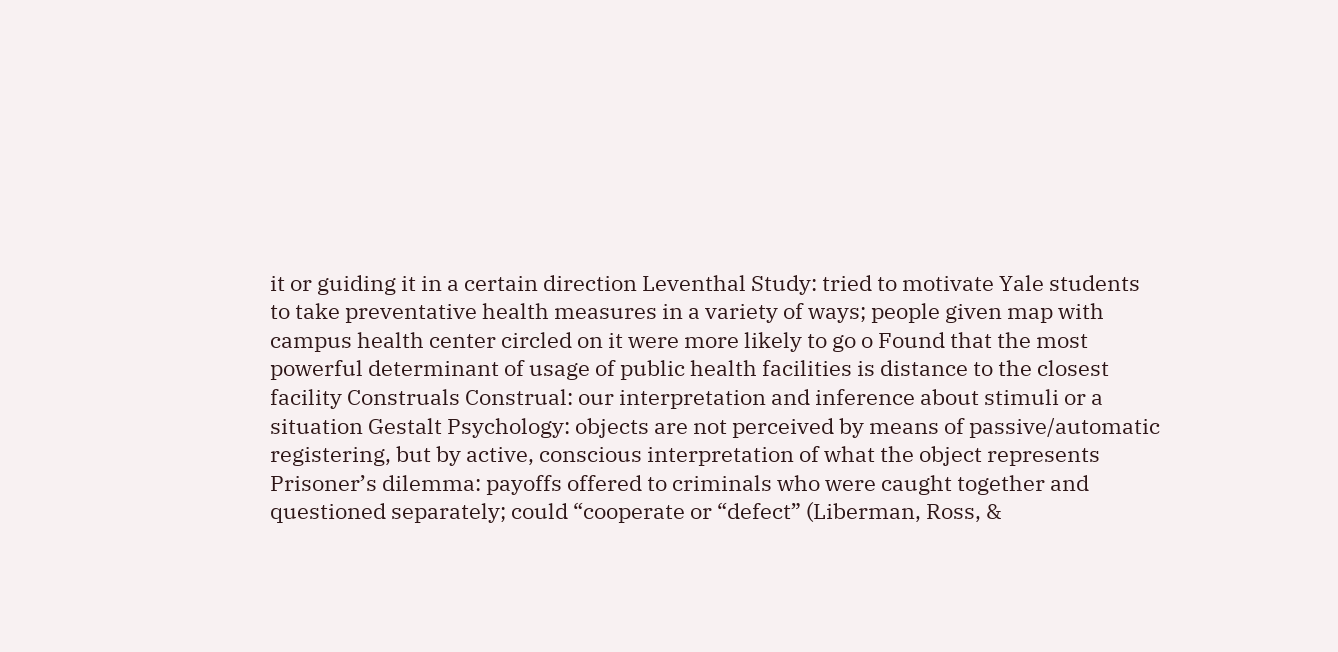it or guiding it in a certain direction Leventhal Study: tried to motivate Yale students to take preventative health measures in a variety of ways; people given map with campus health center circled on it were more likely to go o Found that the most powerful determinant of usage of public health facilities is distance to the closest facility Construals Construal: our interpretation and inference about stimuli or a situation Gestalt Psychology: objects are not perceived by means of passive/automatic registering, but by active, conscious interpretation of what the object represents Prisoner’s dilemma: payoffs offered to criminals who were caught together and questioned separately; could “cooperate or “defect” (Liberman, Ross, &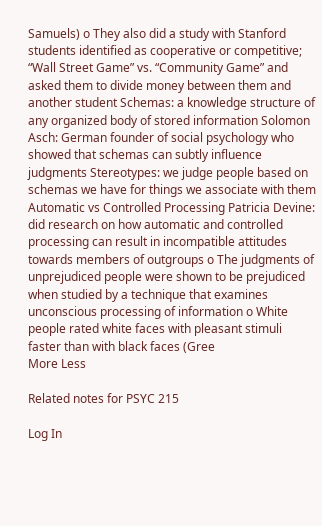Samuels) o They also did a study with Stanford students identified as cooperative or competitive; “Wall Street Game” vs. “Community Game” and asked them to divide money between them and another student Schemas: a knowledge structure of any organized body of stored information Solomon Asch: German founder of social psychology who showed that schemas can subtly influence judgments Stereotypes: we judge people based on schemas we have for things we associate with them Automatic vs Controlled Processing Patricia Devine: did research on how automatic and controlled processing can result in incompatible attitudes towards members of outgroups o The judgments of unprejudiced people were shown to be prejudiced when studied by a technique that examines unconscious processing of information o White people rated white faces with pleasant stimuli faster than with black faces (Gree
More Less

Related notes for PSYC 215

Log In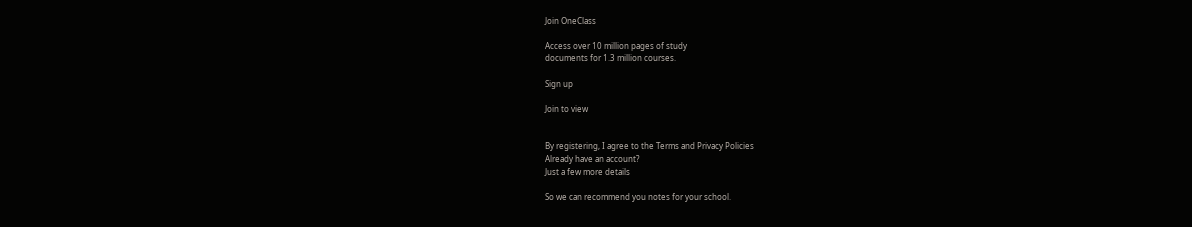Join OneClass

Access over 10 million pages of study
documents for 1.3 million courses.

Sign up

Join to view


By registering, I agree to the Terms and Privacy Policies
Already have an account?
Just a few more details

So we can recommend you notes for your school.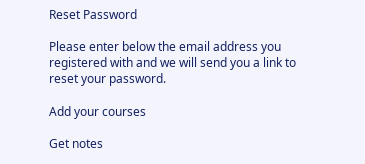Reset Password

Please enter below the email address you registered with and we will send you a link to reset your password.

Add your courses

Get notes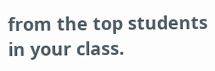from the top students in your class.